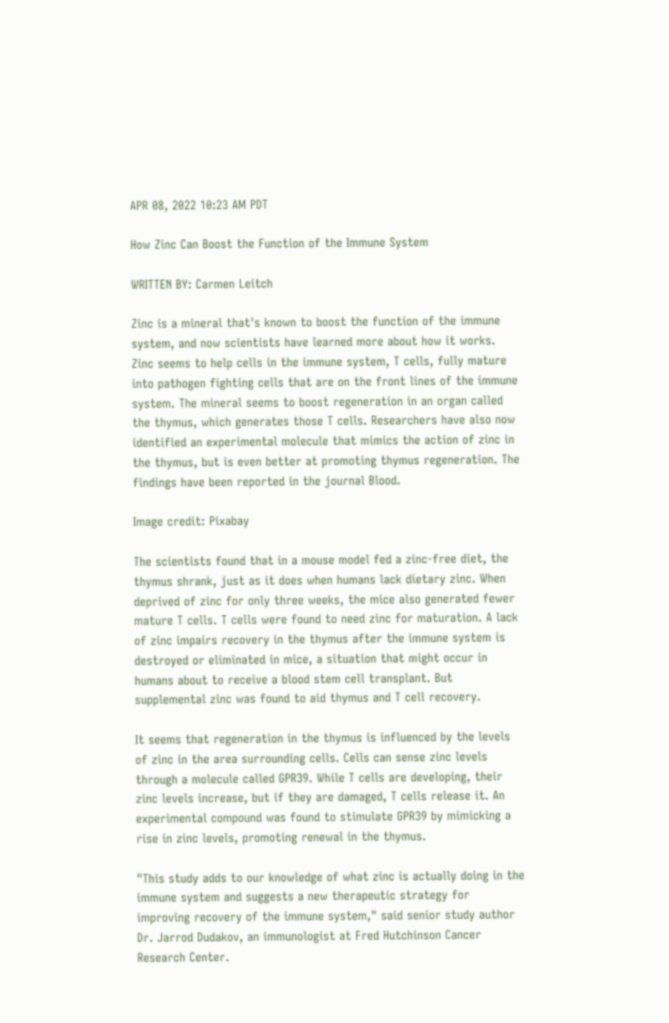APR 08, 2022 10:23 AM PDT

How Zinc Can Boost the Function of the Immune System

WRITTEN BY: Carmen Leitch

Zinc is a mineral that's known to boost the function of the immune system, and now scientists have learned more about how it works. Zinc seems to help cells in the immune system, T cells, fully mature into pathogen fighting cells that are on the front lines of the immune system. The mineral seems to boost regeneration in an organ called the thymus, which generates those T cells. Researchers have also now identified an experimental molecule that mimics the action of zinc in the thymus, but is even better at promoting thymus regeneration. The findings have been reported in the journal Blood.

Image credit: Pixabay

The scientists found that in a mouse model fed a zinc-free diet, the thymus shrank, just as it does when humans lack dietary zinc. When deprived of zinc for only three weeks, the mice also generated fewer mature T cells. T cells were found to need zinc for maturation. A lack of zinc impairs recovery in the thymus after the immune system is destroyed or eliminated in mice, a situation that might occur in humans about to receive a blood stem cell transplant. But supplemental zinc was found to aid thymus and T cell recovery.

It seems that regeneration in the thymus is influenced by the levels of zinc in the area surrounding cells. Cells can sense zinc levels through a molecule called GPR39. While T cells are developing, their zinc levels increase, but if they are damaged, T cells release it. An experimental compound was found to stimulate GPR39 by mimicking a rise in zinc levels, promoting renewal in the thymus.

"This study adds to our knowledge of what zinc is actually doing in the immune system and suggests a new therapeutic strategy for improving recovery of the immune system," said senior study author Dr. Jarrod Dudakov, an immunologist at Fred Hutchinson Cancer Research Center.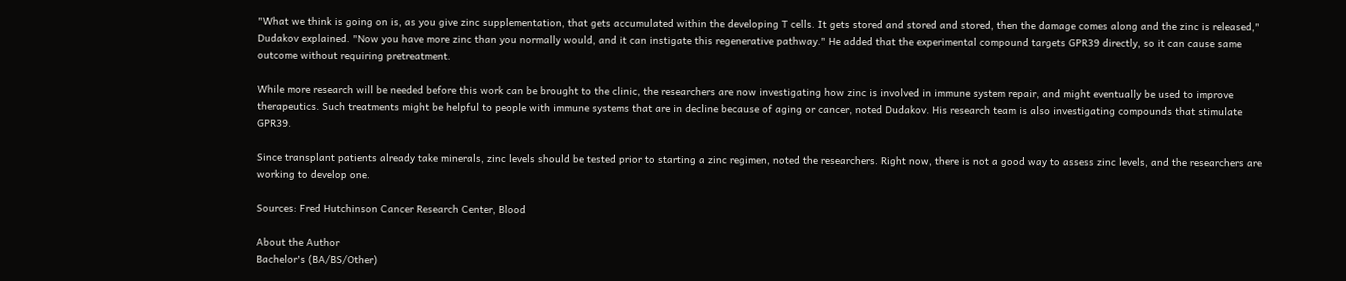"What we think is going on is, as you give zinc supplementation, that gets accumulated within the developing T cells. It gets stored and stored and stored, then the damage comes along and the zinc is released," Dudakov explained. "Now you have more zinc than you normally would, and it can instigate this regenerative pathway." He added that the experimental compound targets GPR39 directly, so it can cause same outcome without requiring pretreatment.

While more research will be needed before this work can be brought to the clinic, the researchers are now investigating how zinc is involved in immune system repair, and might eventually be used to improve therapeutics. Such treatments might be helpful to people with immune systems that are in decline because of aging or cancer, noted Dudakov. His research team is also investigating compounds that stimulate GPR39.

Since transplant patients already take minerals, zinc levels should be tested prior to starting a zinc regimen, noted the researchers. Right now, there is not a good way to assess zinc levels, and the researchers are working to develop one.

Sources: Fred Hutchinson Cancer Research Center, Blood

About the Author
Bachelor's (BA/BS/Other)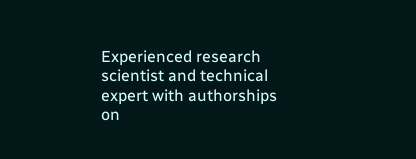Experienced research scientist and technical expert with authorships on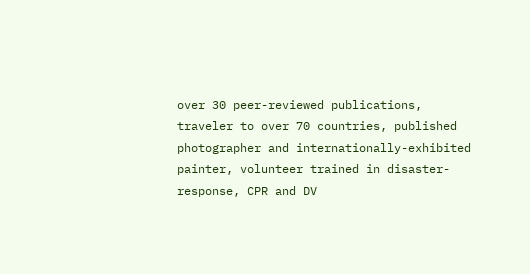over 30 peer-reviewed publications, traveler to over 70 countries, published photographer and internationally-exhibited painter, volunteer trained in disaster-response, CPR and DV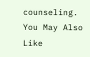counseling.
You May Also Like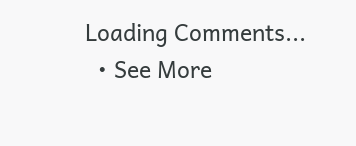Loading Comments...
  • See More